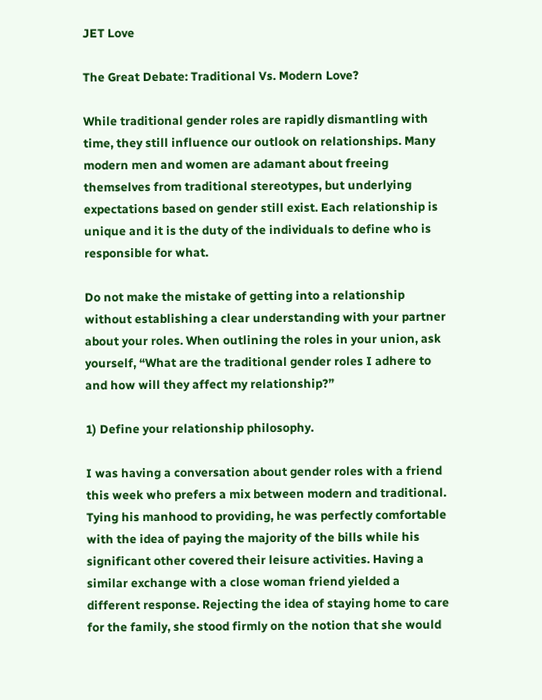JET Love

The Great Debate: Traditional Vs. Modern Love?

While traditional gender roles are rapidly dismantling with time, they still influence our outlook on relationships. Many modern men and women are adamant about freeing themselves from traditional stereotypes, but underlying expectations based on gender still exist. Each relationship is unique and it is the duty of the individuals to define who is responsible for what.

Do not make the mistake of getting into a relationship without establishing a clear understanding with your partner about your roles. When outlining the roles in your union, ask yourself, “What are the traditional gender roles I adhere to and how will they affect my relationship?”

1) Define your relationship philosophy.

I was having a conversation about gender roles with a friend this week who prefers a mix between modern and traditional. Tying his manhood to providing, he was perfectly comfortable with the idea of paying the majority of the bills while his significant other covered their leisure activities. Having a similar exchange with a close woman friend yielded a different response. Rejecting the idea of staying home to care for the family, she stood firmly on the notion that she would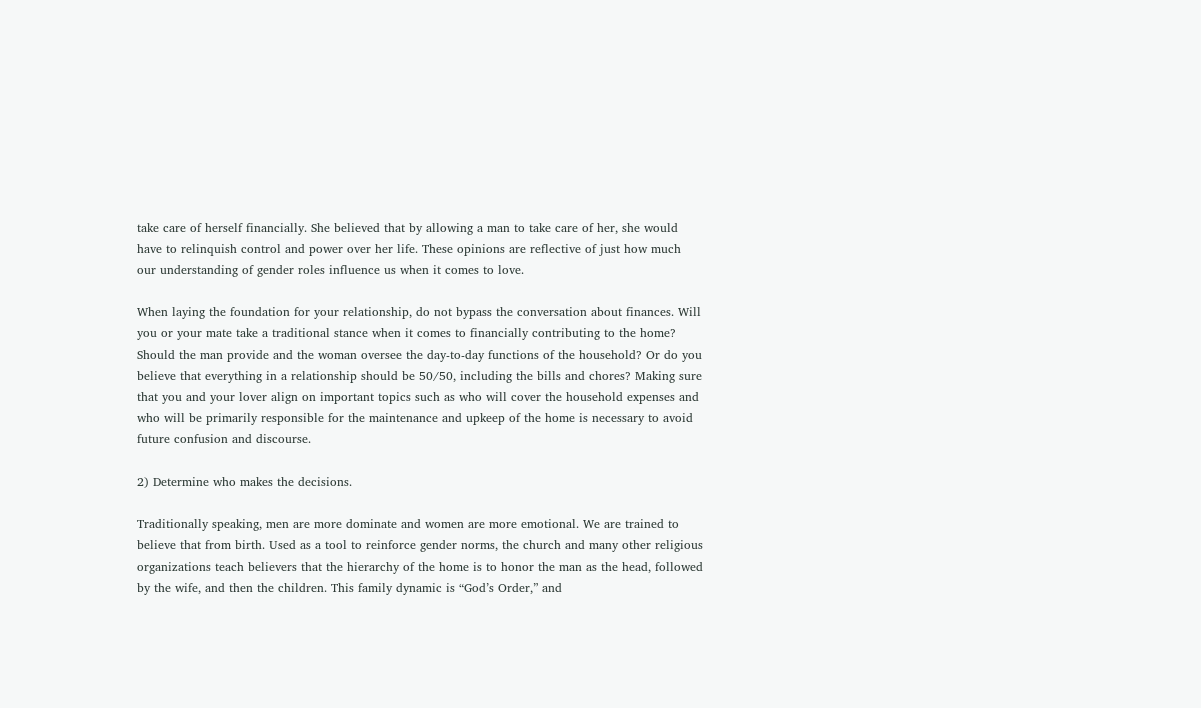take care of herself financially. She believed that by allowing a man to take care of her, she would have to relinquish control and power over her life. These opinions are reflective of just how much our understanding of gender roles influence us when it comes to love.

When laying the foundation for your relationship, do not bypass the conversation about finances. Will you or your mate take a traditional stance when it comes to financially contributing to the home? Should the man provide and the woman oversee the day-to-day functions of the household? Or do you believe that everything in a relationship should be 50/50, including the bills and chores? Making sure that you and your lover align on important topics such as who will cover the household expenses and who will be primarily responsible for the maintenance and upkeep of the home is necessary to avoid future confusion and discourse.

2) Determine who makes the decisions.

Traditionally speaking, men are more dominate and women are more emotional. We are trained to believe that from birth. Used as a tool to reinforce gender norms, the church and many other religious organizations teach believers that the hierarchy of the home is to honor the man as the head, followed by the wife, and then the children. This family dynamic is “God’s Order,” and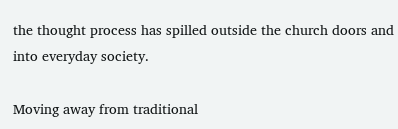the thought process has spilled outside the church doors and into everyday society.

Moving away from traditional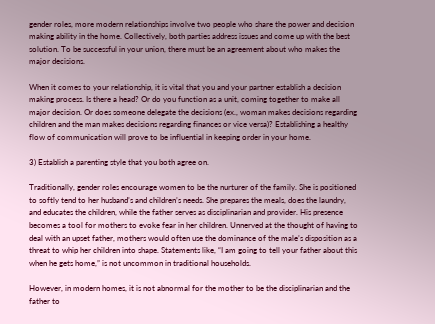gender roles, more modern relationships involve two people who share the power and decision making ability in the home. Collectively, both parties address issues and come up with the best solution. To be successful in your union, there must be an agreement about who makes the major decisions.

When it comes to your relationship, it is vital that you and your partner establish a decision making process. Is there a head? Or do you function as a unit, coming together to make all major decision. Or does someone delegate the decisions (ex., woman makes decisions regarding children and the man makes decisions regarding finances or vice versa)? Establishing a healthy flow of communication will prove to be influential in keeping order in your home.

3) Establish a parenting style that you both agree on.

Traditionally, gender roles encourage women to be the nurturer of the family. She is positioned to softly tend to her husband’s and children’s needs. She prepares the meals, does the laundry, and educates the children, while the father serves as disciplinarian and provider. His presence becomes a tool for mothers to evoke fear in her children. Unnerved at the thought of having to deal with an upset father, mothers would often use the dominance of the male’s disposition as a threat to whip her children into shape. Statements like, “I am going to tell your father about this when he gets home,” is not uncommon in traditional households.

However, in modern homes, it is not abnormal for the mother to be the disciplinarian and the father to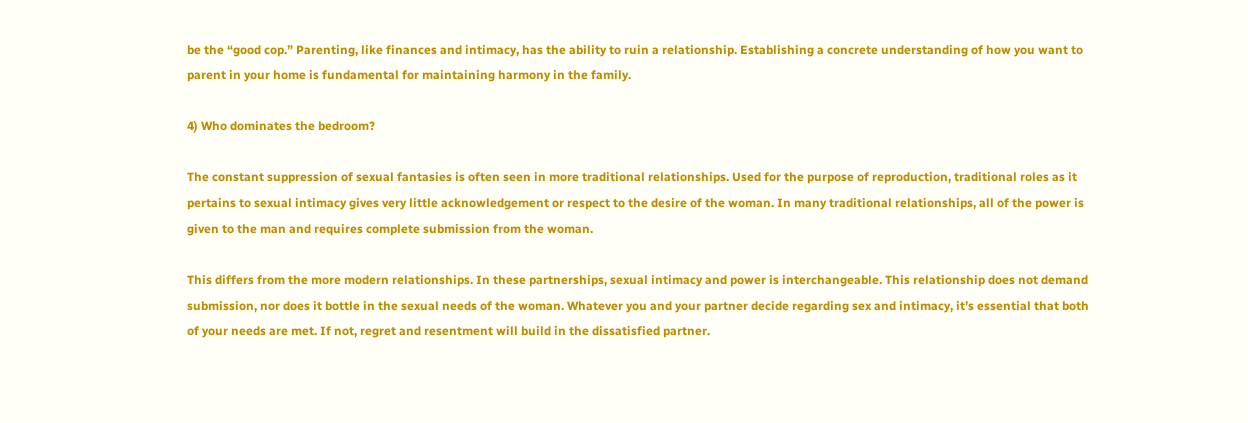be the “good cop.” Parenting, like finances and intimacy, has the ability to ruin a relationship. Establishing a concrete understanding of how you want to parent in your home is fundamental for maintaining harmony in the family.

4) Who dominates the bedroom?

The constant suppression of sexual fantasies is often seen in more traditional relationships. Used for the purpose of reproduction, traditional roles as it pertains to sexual intimacy gives very little acknowledgement or respect to the desire of the woman. In many traditional relationships, all of the power is given to the man and requires complete submission from the woman.

This differs from the more modern relationships. In these partnerships, sexual intimacy and power is interchangeable. This relationship does not demand submission, nor does it bottle in the sexual needs of the woman. Whatever you and your partner decide regarding sex and intimacy, it’s essential that both of your needs are met. If not, regret and resentment will build in the dissatisfied partner.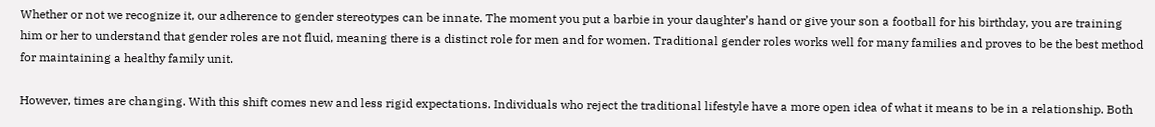Whether or not we recognize it, our adherence to gender stereotypes can be innate. The moment you put a barbie in your daughter’s hand or give your son a football for his birthday, you are training him or her to understand that gender roles are not fluid, meaning there is a distinct role for men and for women. Traditional gender roles works well for many families and proves to be the best method for maintaining a healthy family unit.

However, times are changing. With this shift comes new and less rigid expectations. Individuals who reject the traditional lifestyle have a more open idea of what it means to be in a relationship. Both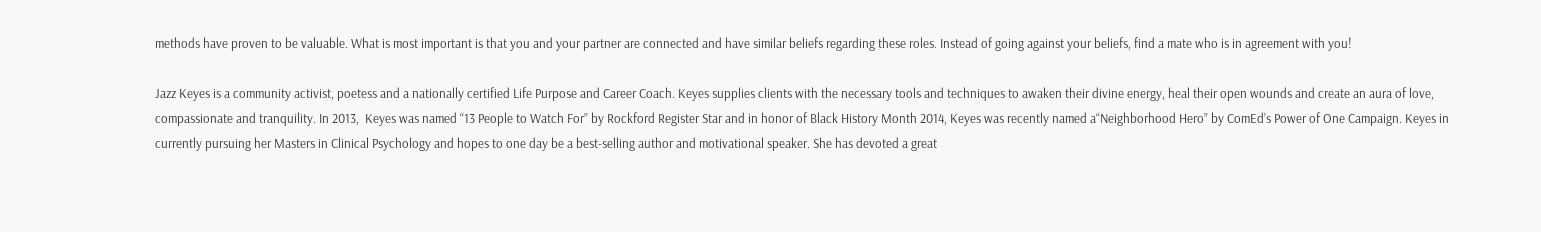methods have proven to be valuable. What is most important is that you and your partner are connected and have similar beliefs regarding these roles. Instead of going against your beliefs, find a mate who is in agreement with you!

Jazz Keyes is a community activist, poetess and a nationally certified Life Purpose and Career Coach. Keyes supplies clients with the necessary tools and techniques to awaken their divine energy, heal their open wounds and create an aura of love, compassionate and tranquility. In 2013,  Keyes was named “13 People to Watch For” by Rockford Register Star and in honor of Black History Month 2014, Keyes was recently named a“Neighborhood Hero” by ComEd’s Power of One Campaign. Keyes in currently pursuing her Masters in Clinical Psychology and hopes to one day be a best-selling author and motivational speaker. She has devoted a great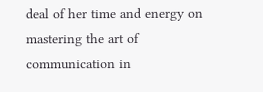deal of her time and energy on mastering the art of communication in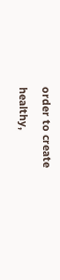order to create healthy,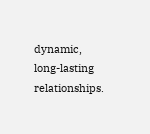dynamic, long-lasting relationships.